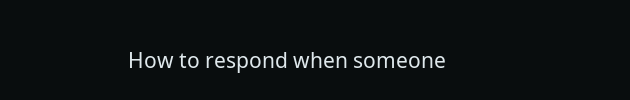How to respond when someone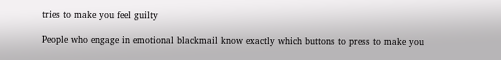tries to make you feel guilty

People who engage in emotional blackmail know exactly which buttons to press to make you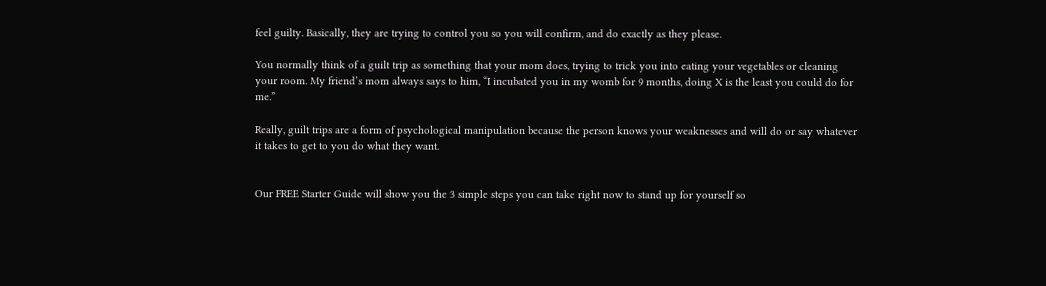feel guilty. Basically, they are trying to control you so you will confirm, and do exactly as they please.

You normally think of a guilt trip as something that your mom does, trying to trick you into eating your vegetables or cleaning your room. My friend’s mom always says to him, “I incubated you in my womb for 9 months, doing X is the least you could do for me.”

Really, guilt trips are a form of psychological manipulation because the person knows your weaknesses and will do or say whatever it takes to get to you do what they want.


Our FREE Starter Guide will show you the 3 simple steps you can take right now to stand up for yourself so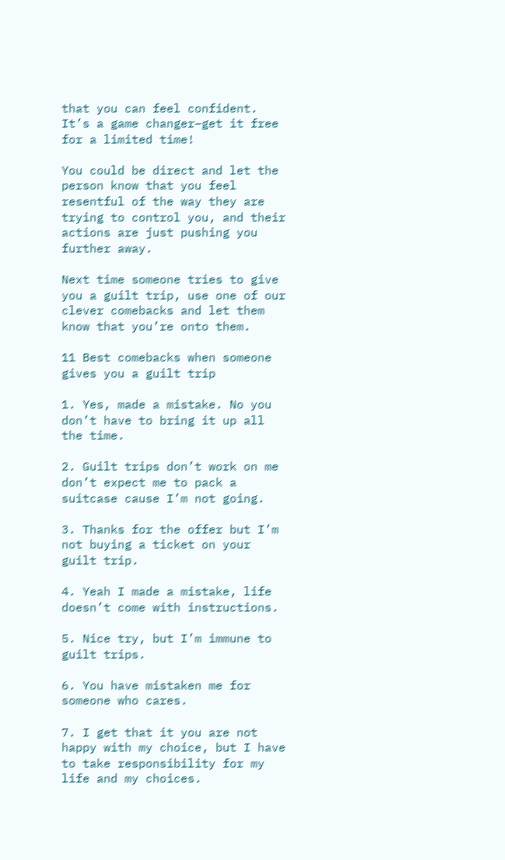that you can feel confident. It’s a game changer–get it free for a limited time!

You could be direct and let the person know that you feel resentful of the way they are trying to control you, and their actions are just pushing you further away.

Next time someone tries to give you a guilt trip, use one of our clever comebacks and let them know that you’re onto them.

11 Best comebacks when someone gives you a guilt trip

1. Yes, made a mistake. No you don’t have to bring it up all the time.

2. Guilt trips don’t work on me don’t expect me to pack a suitcase cause I’m not going.

3. Thanks for the offer but I’m not buying a ticket on your guilt trip.

4. Yeah I made a mistake, life doesn’t come with instructions.

5. Nice try, but I’m immune to guilt trips.

6. You have mistaken me for someone who cares.

7. I get that it you are not happy with my choice, but I have to take responsibility for my life and my choices.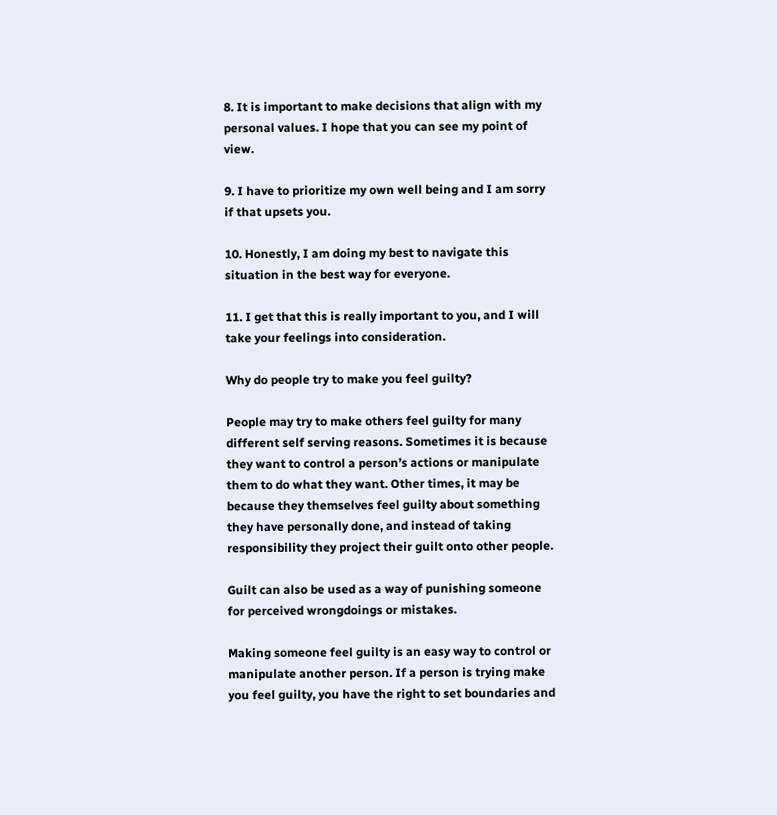8. It is important to make decisions that align with my personal values. I hope that you can see my point of view.

9. I have to prioritize my own well being and I am sorry if that upsets you.

10. Honestly, I am doing my best to navigate this situation in the best way for everyone.

11. I get that this is really important to you, and I will take your feelings into consideration.

Why do people try to make you feel guilty?

People may try to make others feel guilty for many different self serving reasons. Sometimes it is because they want to control a person’s actions or manipulate them to do what they want. Other times, it may be because they themselves feel guilty about something they have personally done, and instead of taking responsibility they project their guilt onto other people.

Guilt can also be used as a way of punishing someone for perceived wrongdoings or mistakes.

Making someone feel guilty is an easy way to control or manipulate another person. If a person is trying make you feel guilty, you have the right to set boundaries and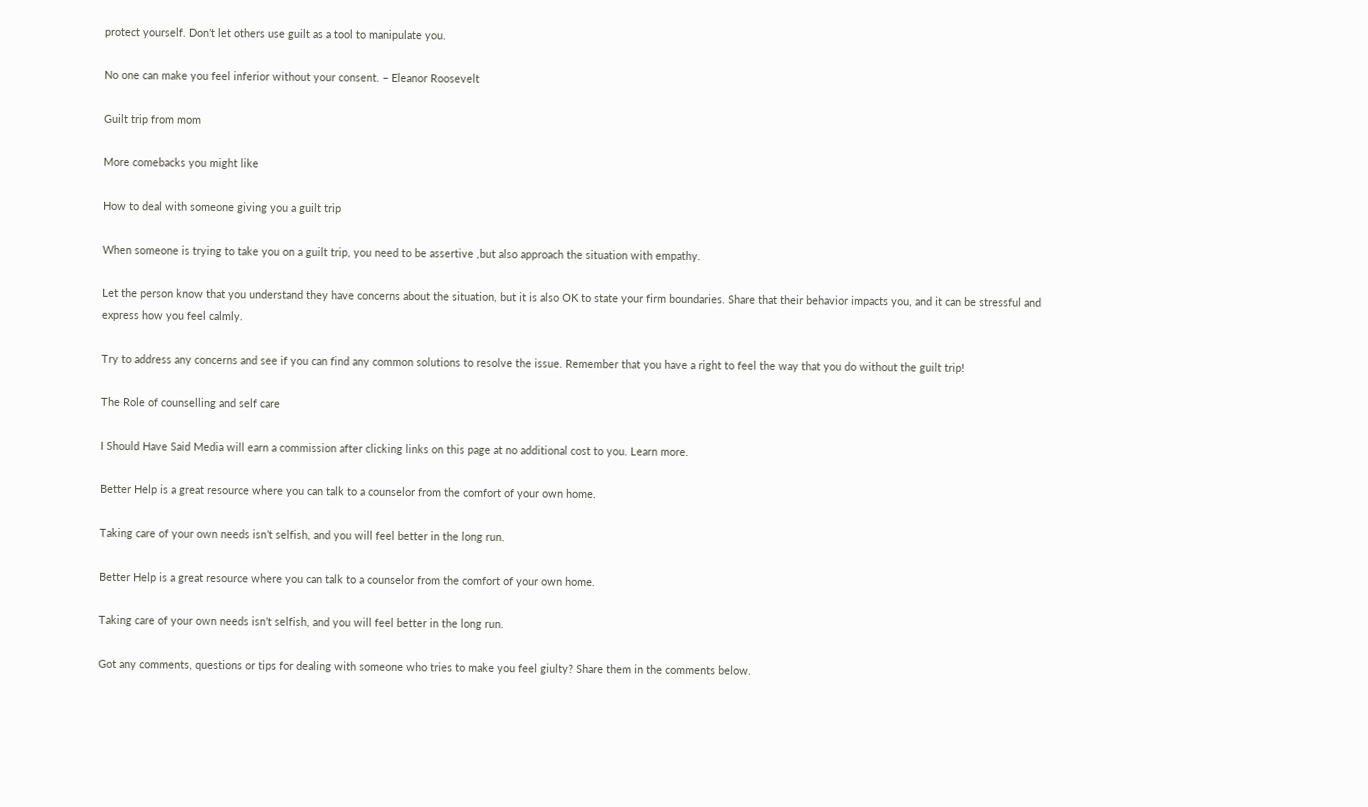protect yourself. Don’t let others use guilt as a tool to manipulate you.

No one can make you feel inferior without your consent. – Eleanor Roosevelt

Guilt trip from mom

More comebacks you might like

How to deal with someone giving you a guilt trip

When someone is trying to take you on a guilt trip, you need to be assertive ,but also approach the situation with empathy.

Let the person know that you understand they have concerns about the situation, but it is also OK to state your firm boundaries. Share that their behavior impacts you, and it can be stressful and express how you feel calmly.

Try to address any concerns and see if you can find any common solutions to resolve the issue. Remember that you have a right to feel the way that you do without the guilt trip!

The Role of counselling and self care

I Should Have Said Media will earn a commission after clicking links on this page at no additional cost to you. Learn more.

Better Help is a great resource where you can talk to a counselor from the comfort of your own home.

Taking care of your own needs isn’t selfish, and you will feel better in the long run.

Better Help is a great resource where you can talk to a counselor from the comfort of your own home.

Taking care of your own needs isn’t selfish, and you will feel better in the long run.

Got any comments, questions or tips for dealing with someone who tries to make you feel giulty? Share them in the comments below.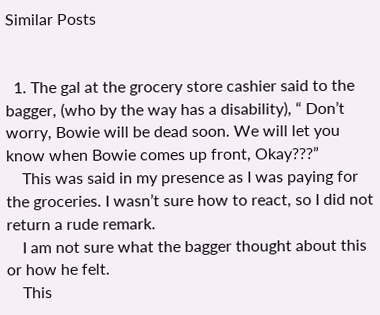Similar Posts


  1. The gal at the grocery store cashier said to the bagger, (who by the way has a disability), “ Don’t worry, Bowie will be dead soon. We will let you know when Bowie comes up front, Okay???”
    This was said in my presence as I was paying for the groceries. I wasn’t sure how to react, so I did not return a rude remark.
    I am not sure what the bagger thought about this or how he felt.
    This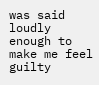was said loudly enough to make me feel guilty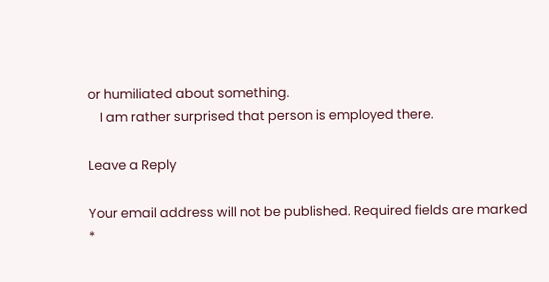or humiliated about something.
    I am rather surprised that person is employed there.

Leave a Reply

Your email address will not be published. Required fields are marked *